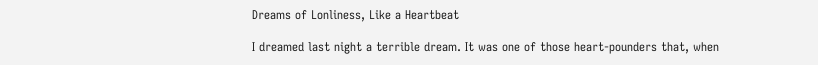Dreams of Lonliness, Like a Heartbeat

I dreamed last night a terrible dream. It was one of those heart-pounders that, when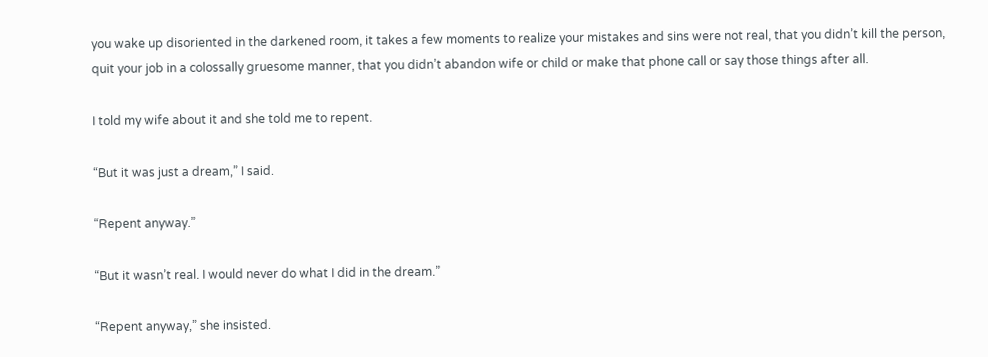you wake up disoriented in the darkened room, it takes a few moments to realize your mistakes and sins were not real, that you didn’t kill the person, quit your job in a colossally gruesome manner, that you didn’t abandon wife or child or make that phone call or say those things after all.

I told my wife about it and she told me to repent.

“But it was just a dream,” I said.

“Repent anyway.”

“But it wasn’t real. I would never do what I did in the dream.”

“Repent anyway,” she insisted.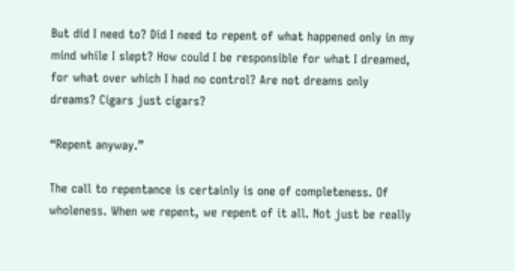But did I need to? Did I need to repent of what happened only in my mind while I slept? How could I be responsible for what I dreamed, for what over which I had no control? Are not dreams only dreams? Cigars just cigars?

“Repent anyway.”

The call to repentance is certainly is one of completeness. Of wholeness. When we repent, we repent of it all. Not just be really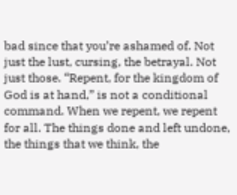bad since that you’re ashamed of. Not just the lust, cursing, the betrayal. Not just those. “Repent, for the kingdom of God is at hand,” is not a conditional command. When we repent, we repent for all. The things done and left undone, the things that we think, the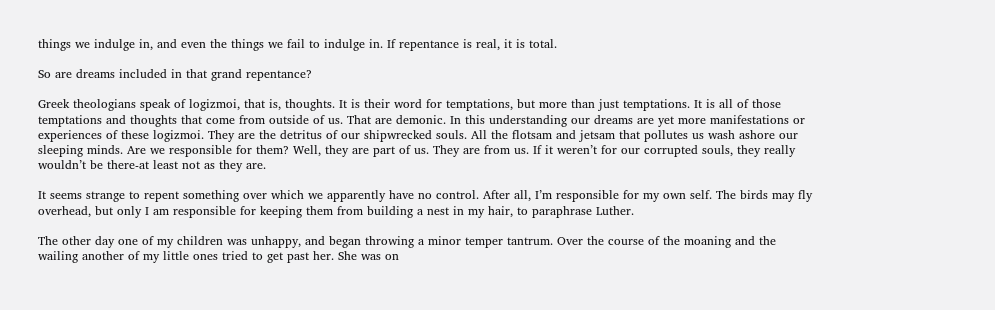things we indulge in, and even the things we fail to indulge in. If repentance is real, it is total.

So are dreams included in that grand repentance?

Greek theologians speak of logizmoi, that is, thoughts. It is their word for temptations, but more than just temptations. It is all of those temptations and thoughts that come from outside of us. That are demonic. In this understanding our dreams are yet more manifestations or experiences of these logizmoi. They are the detritus of our shipwrecked souls. All the flotsam and jetsam that pollutes us wash ashore our sleeping minds. Are we responsible for them? Well, they are part of us. They are from us. If it weren’t for our corrupted souls, they really wouldn’t be there-at least not as they are.

It seems strange to repent something over which we apparently have no control. After all, I’m responsible for my own self. The birds may fly overhead, but only I am responsible for keeping them from building a nest in my hair, to paraphrase Luther.

The other day one of my children was unhappy, and began throwing a minor temper tantrum. Over the course of the moaning and the wailing another of my little ones tried to get past her. She was on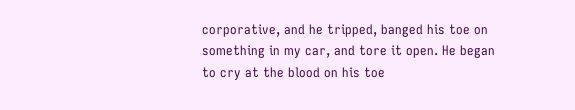corporative, and he tripped, banged his toe on something in my car, and tore it open. He began to cry at the blood on his toe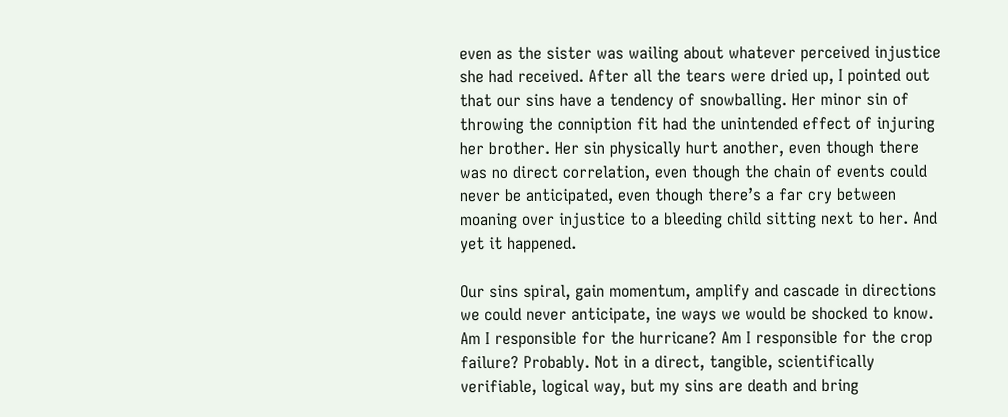even as the sister was wailing about whatever perceived injustice she had received. After all the tears were dried up, I pointed out that our sins have a tendency of snowballing. Her minor sin of throwing the conniption fit had the unintended effect of injuring her brother. Her sin physically hurt another, even though there was no direct correlation, even though the chain of events could never be anticipated, even though there’s a far cry between moaning over injustice to a bleeding child sitting next to her. And yet it happened.

Our sins spiral, gain momentum, amplify and cascade in directions we could never anticipate, ine ways we would be shocked to know. Am I responsible for the hurricane? Am I responsible for the crop failure? Probably. Not in a direct, tangible, scientifically verifiable, logical way, but my sins are death and bring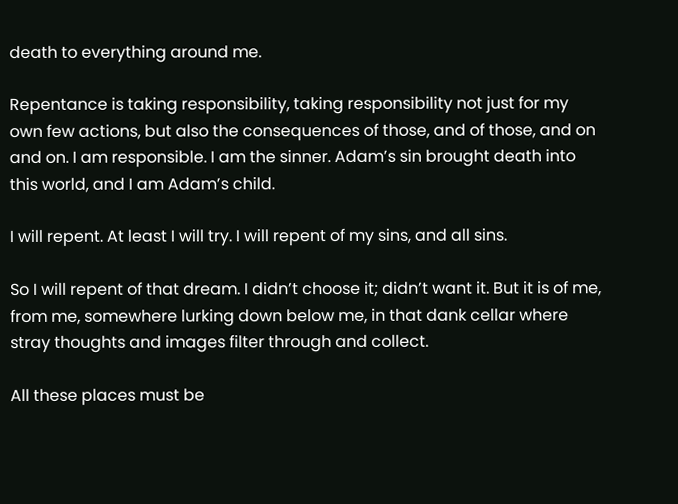death to everything around me.

Repentance is taking responsibility, taking responsibility not just for my own few actions, but also the consequences of those, and of those, and on and on. I am responsible. I am the sinner. Adam’s sin brought death into this world, and I am Adam’s child.

I will repent. At least I will try. I will repent of my sins, and all sins.

So I will repent of that dream. I didn’t choose it; didn’t want it. But it is of me, from me, somewhere lurking down below me, in that dank cellar where stray thoughts and images filter through and collect.

All these places must be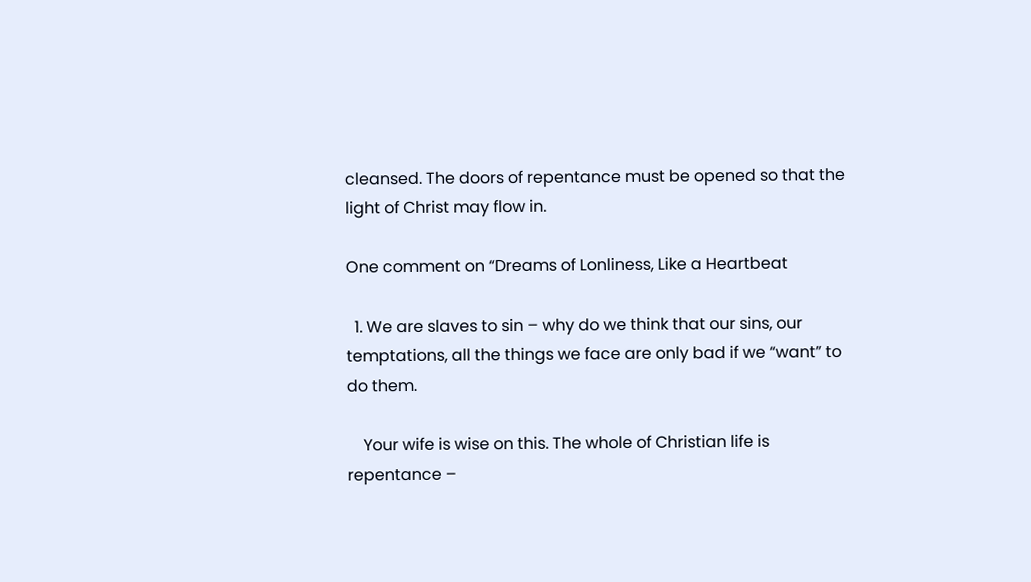cleansed. The doors of repentance must be opened so that the light of Christ may flow in.

One comment on “Dreams of Lonliness, Like a Heartbeat

  1. We are slaves to sin – why do we think that our sins, our temptations, all the things we face are only bad if we “want” to do them.

    Your wife is wise on this. The whole of Christian life is repentance –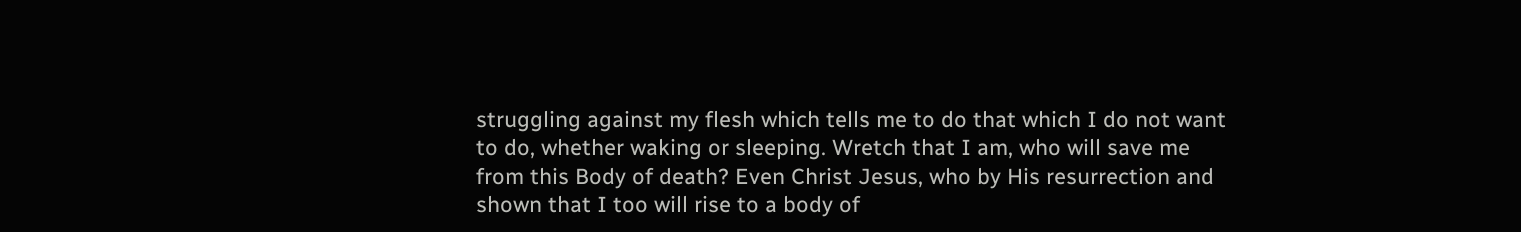struggling against my flesh which tells me to do that which I do not want to do, whether waking or sleeping. Wretch that I am, who will save me from this Body of death? Even Christ Jesus, who by His resurrection and shown that I too will rise to a body of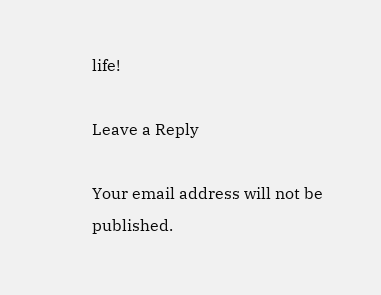life!

Leave a Reply

Your email address will not be published.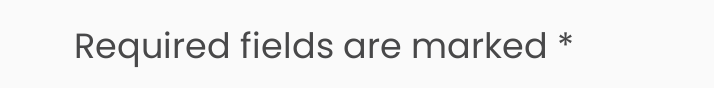Required fields are marked *